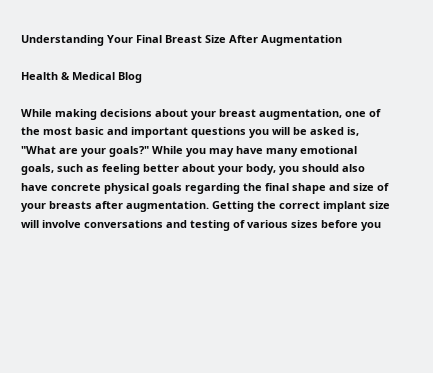Understanding Your Final Breast Size After Augmentation

Health & Medical Blog

While making decisions about your breast augmentation, one of the most basic and important questions you will be asked is, "What are your goals?" While you may have many emotional goals, such as feeling better about your body, you should also have concrete physical goals regarding the final shape and size of your breasts after augmentation. Getting the correct implant size will involve conversations and testing of various sizes before you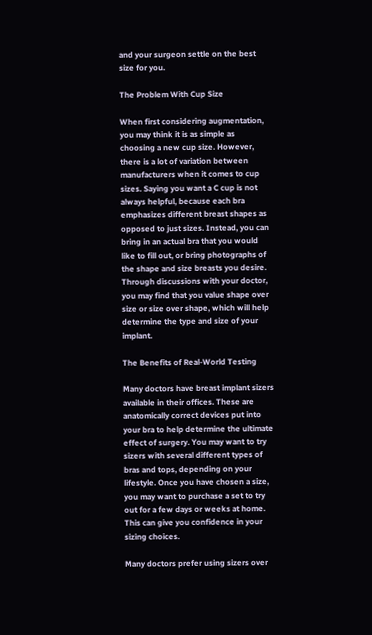and your surgeon settle on the best size for you.

The Problem With Cup Size

When first considering augmentation, you may think it is as simple as choosing a new cup size. However, there is a lot of variation between manufacturers when it comes to cup sizes. Saying you want a C cup is not always helpful, because each bra emphasizes different breast shapes as opposed to just sizes. Instead, you can bring in an actual bra that you would like to fill out, or bring photographs of the shape and size breasts you desire. Through discussions with your doctor, you may find that you value shape over size or size over shape, which will help determine the type and size of your implant.

The Benefits of Real-World Testing

Many doctors have breast implant sizers available in their offices. These are anatomically correct devices put into your bra to help determine the ultimate effect of surgery. You may want to try sizers with several different types of bras and tops, depending on your lifestyle. Once you have chosen a size, you may want to purchase a set to try out for a few days or weeks at home. This can give you confidence in your sizing choices.

Many doctors prefer using sizers over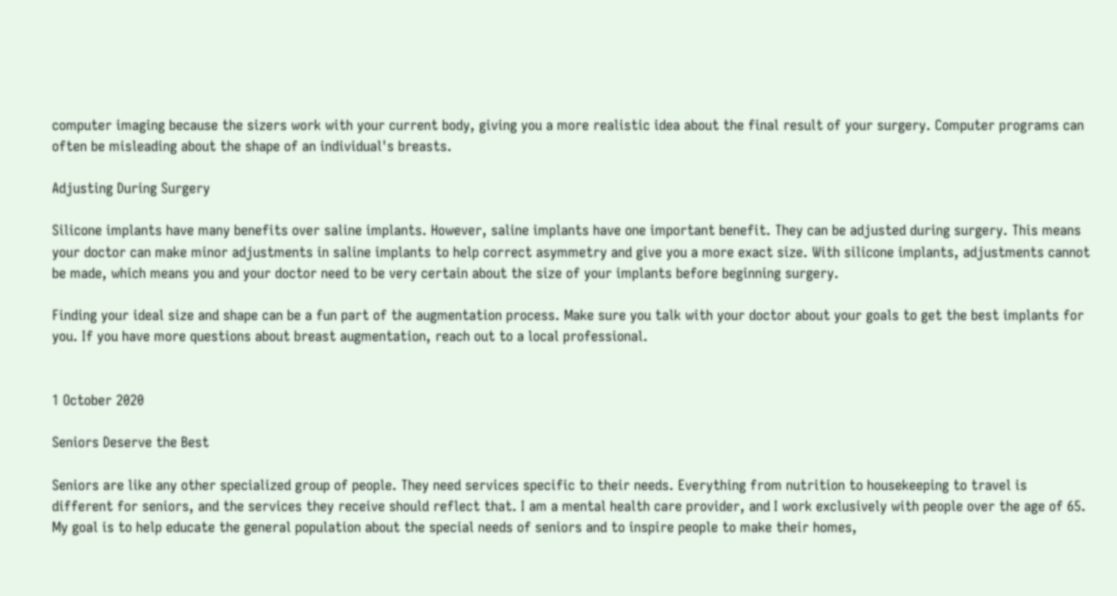computer imaging because the sizers work with your current body, giving you a more realistic idea about the final result of your surgery. Computer programs can often be misleading about the shape of an individual's breasts.

Adjusting During Surgery

Silicone implants have many benefits over saline implants. However, saline implants have one important benefit. They can be adjusted during surgery. This means your doctor can make minor adjustments in saline implants to help correct asymmetry and give you a more exact size. With silicone implants, adjustments cannot be made, which means you and your doctor need to be very certain about the size of your implants before beginning surgery.

Finding your ideal size and shape can be a fun part of the augmentation process. Make sure you talk with your doctor about your goals to get the best implants for you. If you have more questions about breast augmentation, reach out to a local professional.


1 October 2020

Seniors Deserve the Best

Seniors are like any other specialized group of people. They need services specific to their needs. Everything from nutrition to housekeeping to travel is different for seniors, and the services they receive should reflect that. I am a mental health care provider, and I work exclusively with people over the age of 65. My goal is to help educate the general population about the special needs of seniors and to inspire people to make their homes,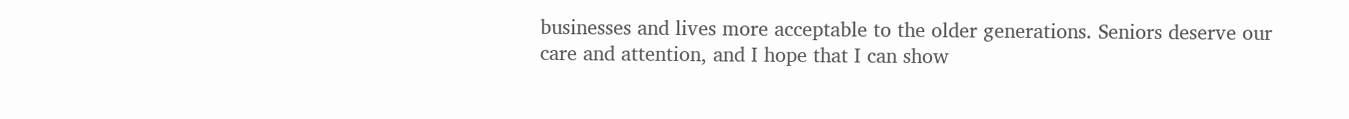businesses and lives more acceptable to the older generations. Seniors deserve our care and attention, and I hope that I can show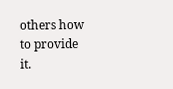others how to provide it.